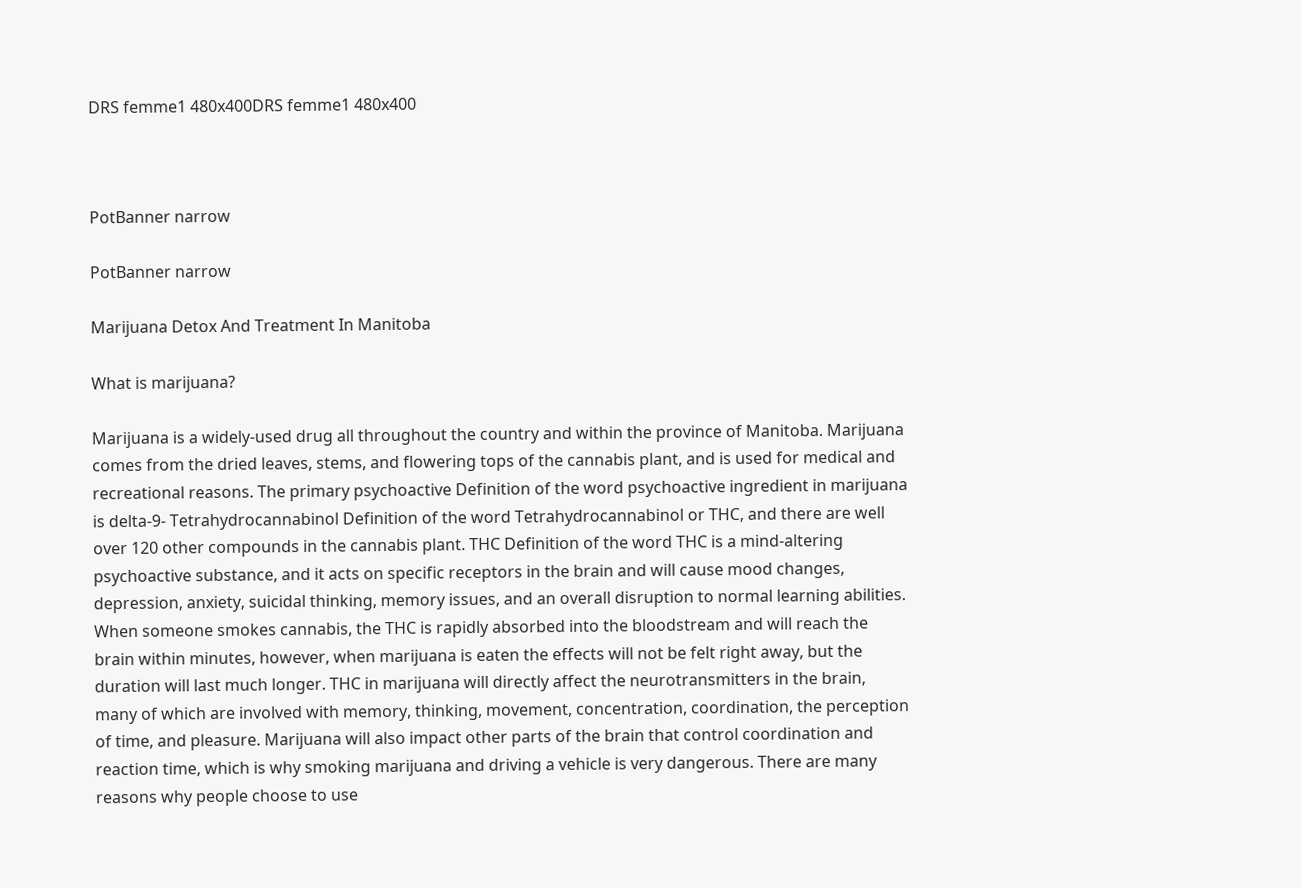DRS femme1 480x400DRS femme1 480x400



PotBanner narrow

PotBanner narrow

Marijuana Detox And Treatment In Manitoba

What is marijuana?

Marijuana is a widely-used drug all throughout the country and within the province of Manitoba. Marijuana comes from the dried leaves, stems, and flowering tops of the cannabis plant, and is used for medical and recreational reasons. The primary psychoactive Definition of the word psychoactive ingredient in marijuana is delta-9- Tetrahydrocannabinol Definition of the word Tetrahydrocannabinol or THC, and there are well over 120 other compounds in the cannabis plant. THC Definition of the word THC is a mind-altering psychoactive substance, and it acts on specific receptors in the brain and will cause mood changes, depression, anxiety, suicidal thinking, memory issues, and an overall disruption to normal learning abilities. When someone smokes cannabis, the THC is rapidly absorbed into the bloodstream and will reach the brain within minutes, however, when marijuana is eaten the effects will not be felt right away, but the duration will last much longer. THC in marijuana will directly affect the neurotransmitters in the brain, many of which are involved with memory, thinking, movement, concentration, coordination, the perception of time, and pleasure. Marijuana will also impact other parts of the brain that control coordination and reaction time, which is why smoking marijuana and driving a vehicle is very dangerous. There are many reasons why people choose to use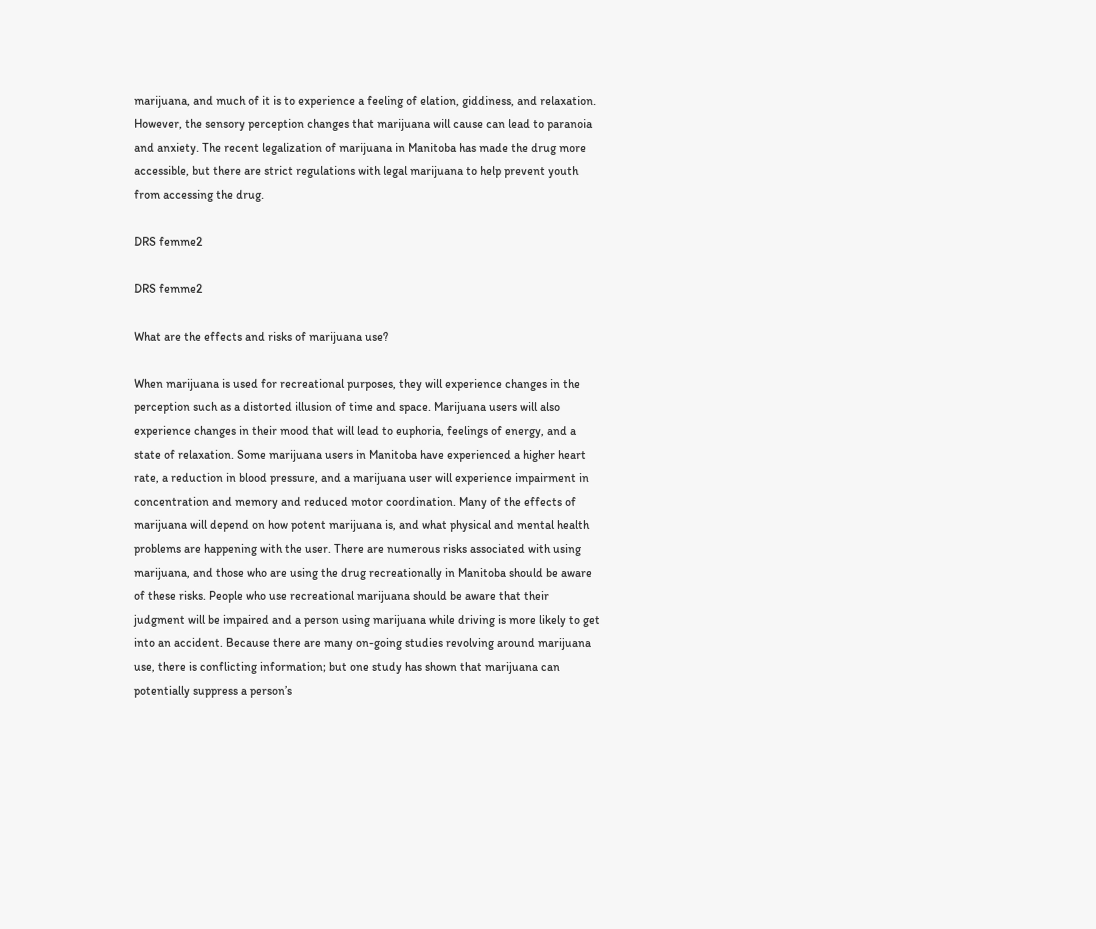marijuana, and much of it is to experience a feeling of elation, giddiness, and relaxation. However, the sensory perception changes that marijuana will cause can lead to paranoia and anxiety. The recent legalization of marijuana in Manitoba has made the drug more accessible, but there are strict regulations with legal marijuana to help prevent youth from accessing the drug.

DRS femme2

DRS femme2

What are the effects and risks of marijuana use?

When marijuana is used for recreational purposes, they will experience changes in the perception such as a distorted illusion of time and space. Marijuana users will also experience changes in their mood that will lead to euphoria, feelings of energy, and a state of relaxation. Some marijuana users in Manitoba have experienced a higher heart rate, a reduction in blood pressure, and a marijuana user will experience impairment in concentration and memory and reduced motor coordination. Many of the effects of marijuana will depend on how potent marijuana is, and what physical and mental health problems are happening with the user. There are numerous risks associated with using marijuana, and those who are using the drug recreationally in Manitoba should be aware of these risks. People who use recreational marijuana should be aware that their judgment will be impaired and a person using marijuana while driving is more likely to get into an accident. Because there are many on-going studies revolving around marijuana use, there is conflicting information; but one study has shown that marijuana can potentially suppress a person’s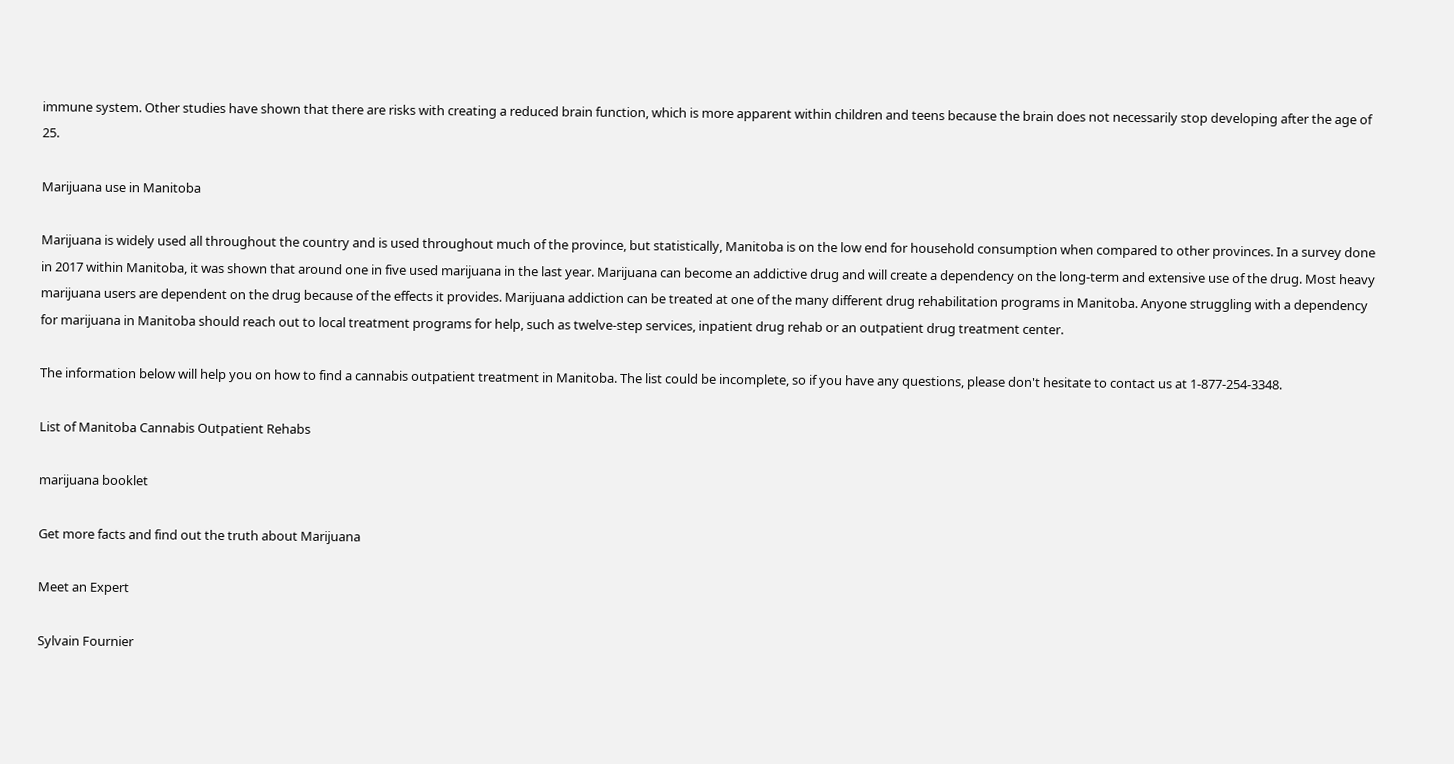immune system. Other studies have shown that there are risks with creating a reduced brain function, which is more apparent within children and teens because the brain does not necessarily stop developing after the age of 25.

Marijuana use in Manitoba

Marijuana is widely used all throughout the country and is used throughout much of the province, but statistically, Manitoba is on the low end for household consumption when compared to other provinces. In a survey done in 2017 within Manitoba, it was shown that around one in five used marijuana in the last year. Marijuana can become an addictive drug and will create a dependency on the long-term and extensive use of the drug. Most heavy marijuana users are dependent on the drug because of the effects it provides. Marijuana addiction can be treated at one of the many different drug rehabilitation programs in Manitoba. Anyone struggling with a dependency for marijuana in Manitoba should reach out to local treatment programs for help, such as twelve-step services, inpatient drug rehab or an outpatient drug treatment center.

The information below will help you on how to find a cannabis outpatient treatment in Manitoba. The list could be incomplete, so if you have any questions, please don't hesitate to contact us at 1-877-254-3348.

List of Manitoba Cannabis Outpatient Rehabs

marijuana booklet

Get more facts and find out the truth about Marijuana

Meet an Expert

Sylvain Fournier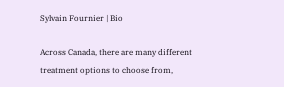Sylvain Fournier | Bio

Across Canada, there are many different treatment options to choose from,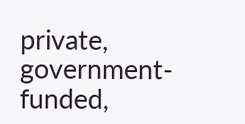private, government-funded,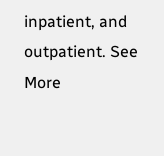inpatient, and outpatient. See More